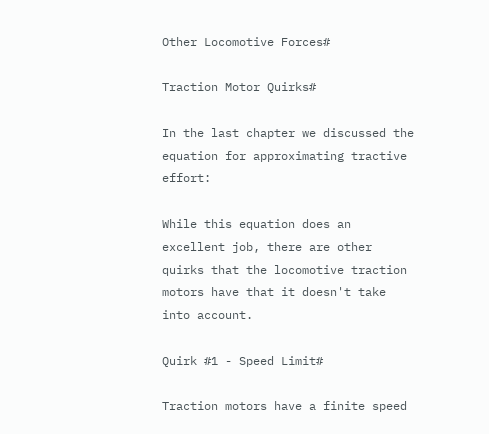Other Locomotive Forces#

Traction Motor Quirks#

In the last chapter we discussed the equation for approximating tractive effort:

While this equation does an excellent job, there are other quirks that the locomotive traction motors have that it doesn't take into account.

Quirk #1 - Speed Limit#

Traction motors have a finite speed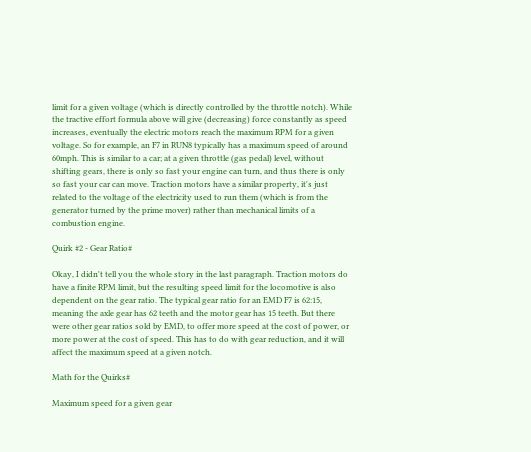limit for a given voltage (which is directly controlled by the throttle notch). While the tractive effort formula above will give (decreasing) force constantly as speed increases, eventually the electric motors reach the maximum RPM for a given voltage. So for example, an F7 in RUN8 typically has a maximum speed of around 60mph. This is similar to a car; at a given throttle (gas pedal) level, without shifting gears, there is only so fast your engine can turn, and thus there is only so fast your car can move. Traction motors have a similar property, it's just related to the voltage of the electricity used to run them (which is from the generator turned by the prime mover) rather than mechanical limits of a combustion engine.

Quirk #2 - Gear Ratio#

Okay, I didn't tell you the whole story in the last paragraph. Traction motors do have a finite RPM limit, but the resulting speed limit for the locomotive is also dependent on the gear ratio. The typical gear ratio for an EMD F7 is 62:15, meaning the axle gear has 62 teeth and the motor gear has 15 teeth. But there were other gear ratios sold by EMD, to offer more speed at the cost of power, or more power at the cost of speed. This has to do with gear reduction, and it will affect the maximum speed at a given notch.

Math for the Quirks#

Maximum speed for a given gear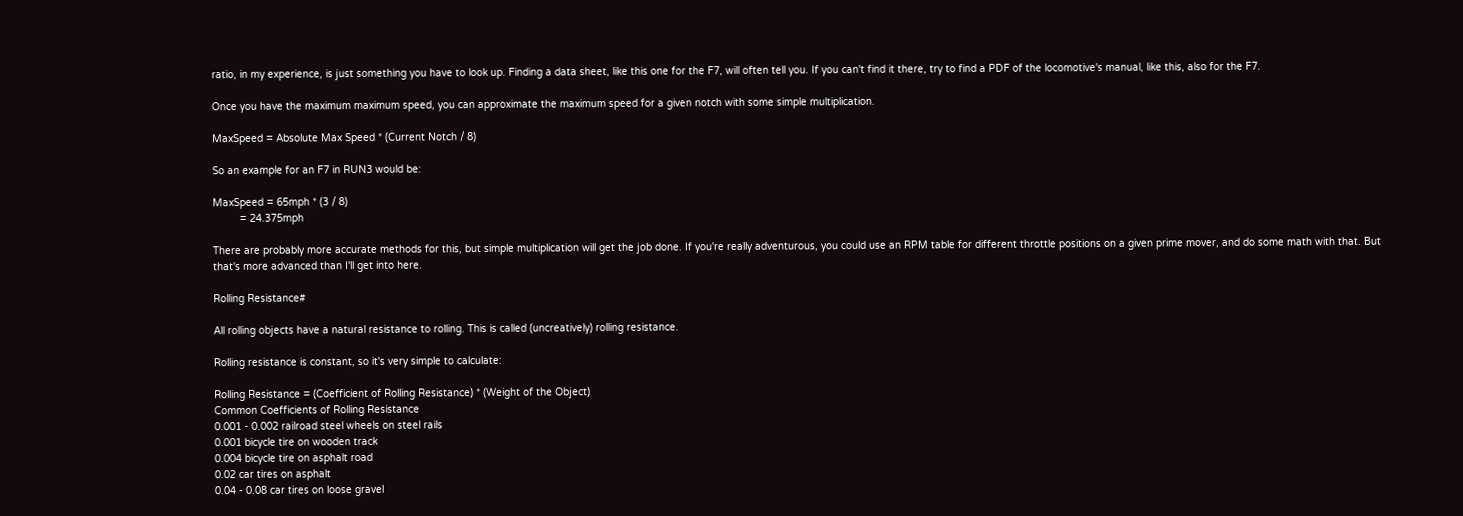ratio, in my experience, is just something you have to look up. Finding a data sheet, like this one for the F7, will often tell you. If you can't find it there, try to find a PDF of the locomotive's manual, like this, also for the F7.

Once you have the maximum maximum speed, you can approximate the maximum speed for a given notch with some simple multiplication.

MaxSpeed = Absolute Max Speed * (Current Notch / 8)

So an example for an F7 in RUN3 would be:

MaxSpeed = 65mph * (3 / 8)
         = 24.375mph

There are probably more accurate methods for this, but simple multiplication will get the job done. If you're really adventurous, you could use an RPM table for different throttle positions on a given prime mover, and do some math with that. But that's more advanced than I'll get into here.

Rolling Resistance#

All rolling objects have a natural resistance to rolling. This is called (uncreatively) rolling resistance.

Rolling resistance is constant, so it's very simple to calculate:

Rolling Resistance = (Coefficient of Rolling Resistance) * (Weight of the Object)
Common Coefficients of Rolling Resistance
0.001 - 0.002 railroad steel wheels on steel rails
0.001 bicycle tire on wooden track
0.004 bicycle tire on asphalt road
0.02 car tires on asphalt
0.04 - 0.08 car tires on loose gravel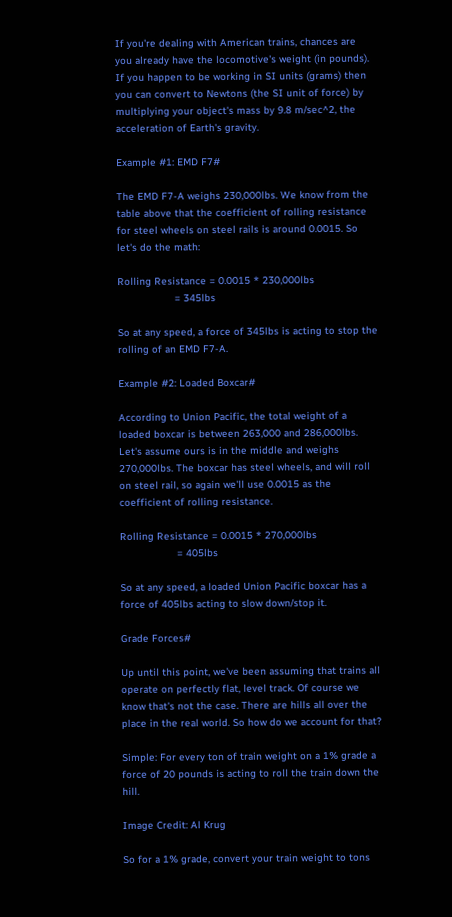If you're dealing with American trains, chances are you already have the locomotive's weight (in pounds). If you happen to be working in SI units (grams) then you can convert to Newtons (the SI unit of force) by multiplying your object's mass by 9.8 m/sec^2, the acceleration of Earth's gravity.

Example #1: EMD F7#

The EMD F7-A weighs 230,000lbs. We know from the table above that the coefficient of rolling resistance for steel wheels on steel rails is around 0.0015. So let's do the math:

Rolling Resistance = 0.0015 * 230,000lbs
                   = 345lbs

So at any speed, a force of 345lbs is acting to stop the rolling of an EMD F7-A.

Example #2: Loaded Boxcar#

According to Union Pacific, the total weight of a loaded boxcar is between 263,000 and 286,000lbs. Let's assume ours is in the middle and weighs 270,000lbs. The boxcar has steel wheels, and will roll on steel rail, so again we'll use 0.0015 as the coefficient of rolling resistance.

Rolling Resistance = 0.0015 * 270,000lbs
                   = 405lbs

So at any speed, a loaded Union Pacific boxcar has a force of 405lbs acting to slow down/stop it.

Grade Forces#

Up until this point, we've been assuming that trains all operate on perfectly flat, level track. Of course we know that's not the case. There are hills all over the place in the real world. So how do we account for that?

Simple: For every ton of train weight on a 1% grade a force of 20 pounds is acting to roll the train down the hill.

Image Credit: Al Krug

So for a 1% grade, convert your train weight to tons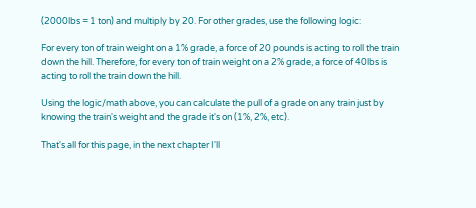(2000lbs = 1 ton) and multiply by 20. For other grades, use the following logic:

For every ton of train weight on a 1% grade, a force of 20 pounds is acting to roll the train down the hill. Therefore, for every ton of train weight on a 2% grade, a force of 40lbs is acting to roll the train down the hill.

Using the logic/math above, you can calculate the pull of a grade on any train just by knowing the train's weight and the grade it's on (1%, 2%, etc).

That's all for this page, in the next chapter I'll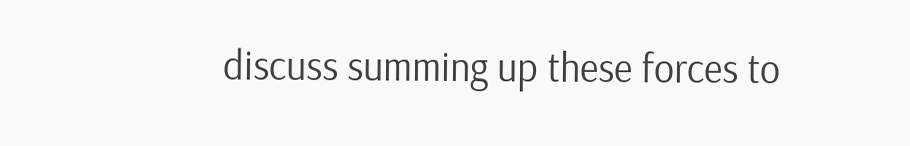discuss summing up these forces to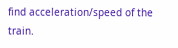find acceleration/speed of the train.